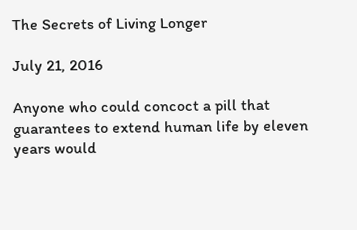The Secrets of Living Longer

July 21, 2016

Anyone who could concoct a pill that guarantees to extend human life by eleven years would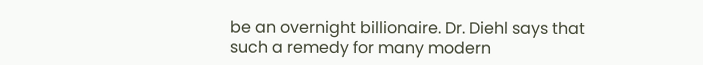be an overnight billionaire. Dr. Diehl says that such a remedy for many modern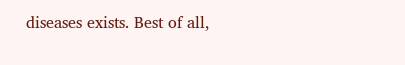diseases exists. Best of all,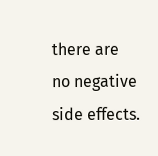there are no negative side effects.